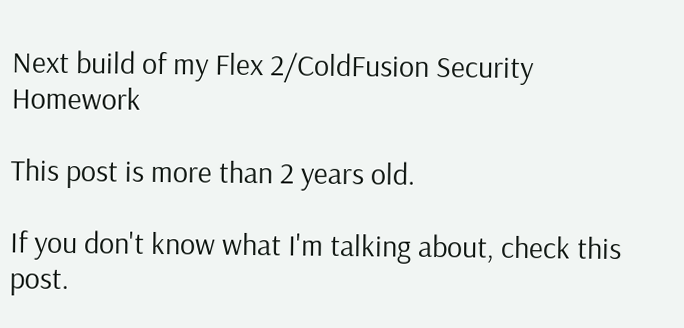Next build of my Flex 2/ColdFusion Security Homework

This post is more than 2 years old.

If you don't know what I'm talking about, check this post.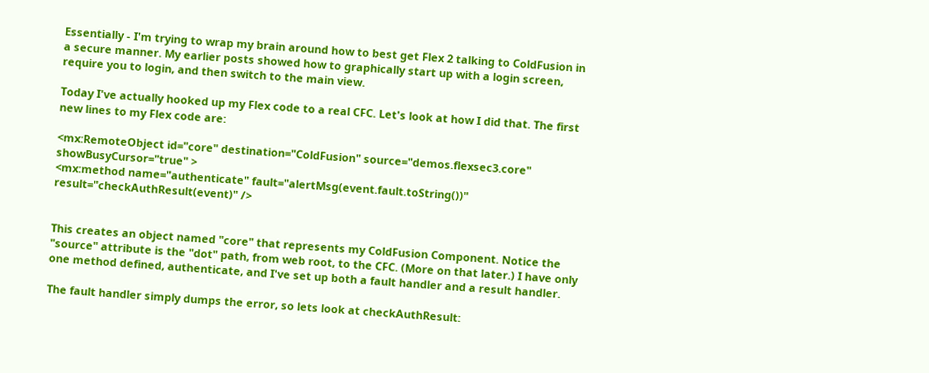Essentially - I'm trying to wrap my brain around how to best get Flex 2 talking to ColdFusion in a secure manner. My earlier posts showed how to graphically start up with a login screen, require you to login, and then switch to the main view.

Today I've actually hooked up my Flex code to a real CFC. Let's look at how I did that. The first new lines to my Flex code are:

<mx:RemoteObject id="core" destination="ColdFusion" source="demos.flexsec3.core" showBusyCursor="true" >
<mx:method name="authenticate" fault="alertMsg(event.fault.toString())" result="checkAuthResult(event)" />


This creates an object named "core" that represents my ColdFusion Component. Notice the "source" attribute is the "dot" path, from web root, to the CFC. (More on that later.) I have only one method defined, authenticate, and I've set up both a fault handler and a result handler.

The fault handler simply dumps the error, so lets look at checkAuthResult: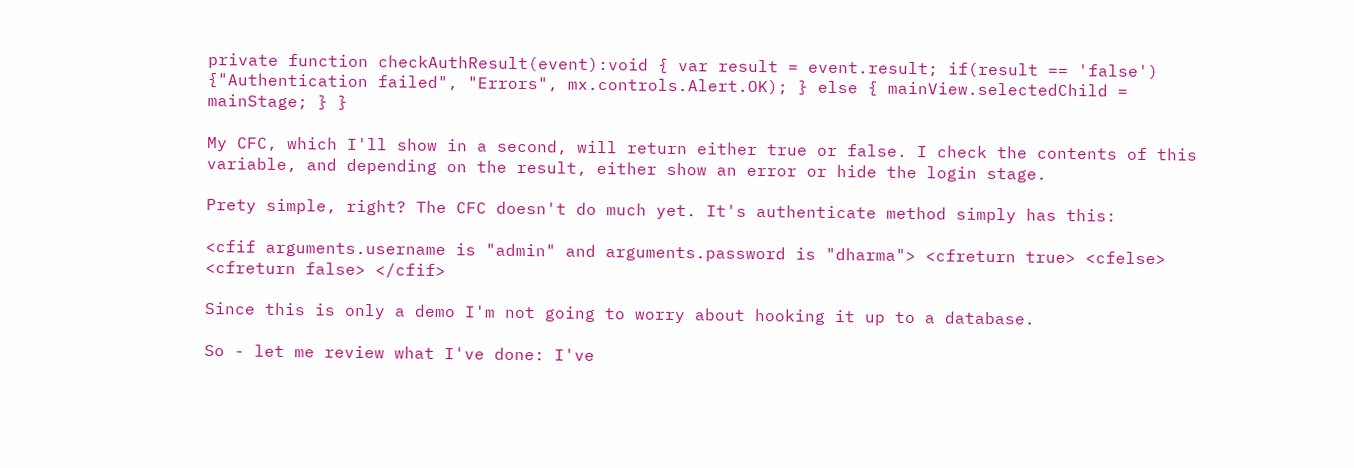private function checkAuthResult(event):void { var result = event.result; if(result == 'false') {"Authentication failed", "Errors", mx.controls.Alert.OK); } else { mainView.selectedChild = mainStage; } }

My CFC, which I'll show in a second, will return either true or false. I check the contents of this variable, and depending on the result, either show an error or hide the login stage.

Prety simple, right? The CFC doesn't do much yet. It's authenticate method simply has this:

<cfif arguments.username is "admin" and arguments.password is "dharma"> <cfreturn true> <cfelse> <cfreturn false> </cfif>

Since this is only a demo I'm not going to worry about hooking it up to a database.

So - let me review what I've done: I've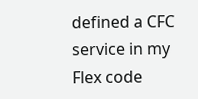defined a CFC service in my Flex code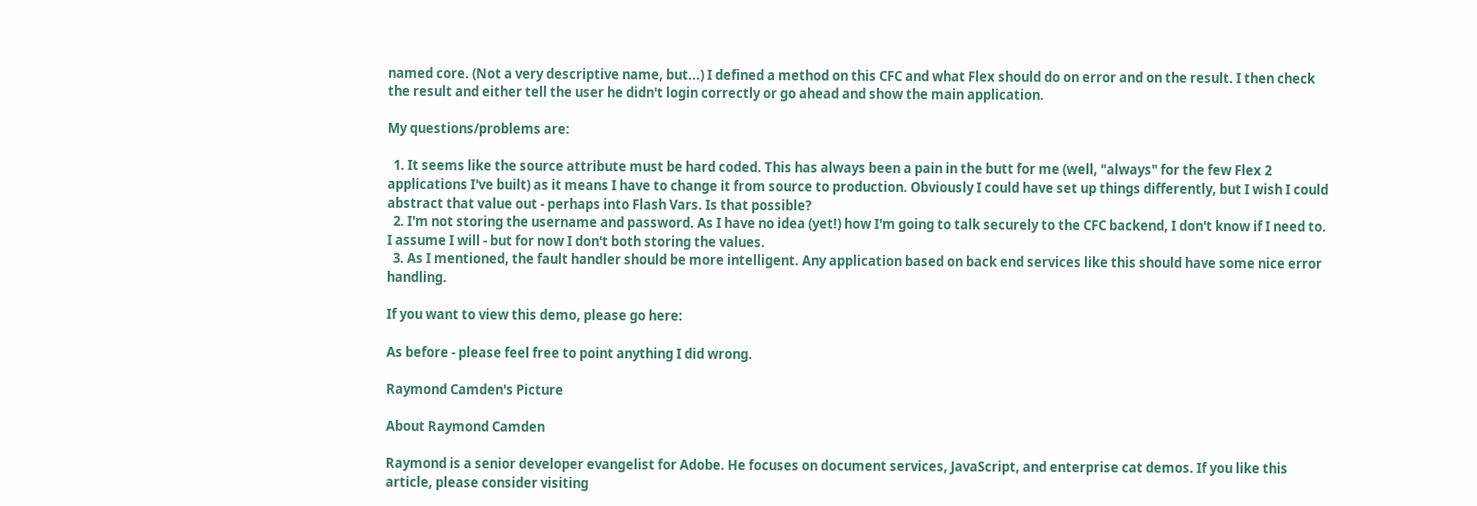named core. (Not a very descriptive name, but...) I defined a method on this CFC and what Flex should do on error and on the result. I then check the result and either tell the user he didn't login correctly or go ahead and show the main application.

My questions/problems are:

  1. It seems like the source attribute must be hard coded. This has always been a pain in the butt for me (well, "always" for the few Flex 2 applications I've built) as it means I have to change it from source to production. Obviously I could have set up things differently, but I wish I could abstract that value out - perhaps into Flash Vars. Is that possible?
  2. I'm not storing the username and password. As I have no idea (yet!) how I'm going to talk securely to the CFC backend, I don't know if I need to. I assume I will - but for now I don't both storing the values.
  3. As I mentioned, the fault handler should be more intelligent. Any application based on back end services like this should have some nice error handling.

If you want to view this demo, please go here:

As before - please feel free to point anything I did wrong.

Raymond Camden's Picture

About Raymond Camden

Raymond is a senior developer evangelist for Adobe. He focuses on document services, JavaScript, and enterprise cat demos. If you like this article, please consider visiting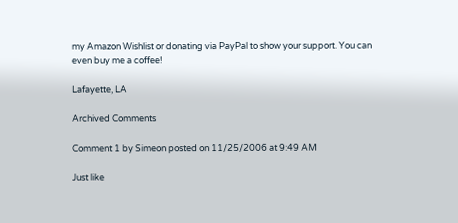my Amazon Wishlist or donating via PayPal to show your support. You can even buy me a coffee!

Lafayette, LA

Archived Comments

Comment 1 by Simeon posted on 11/25/2006 at 9:49 AM

Just like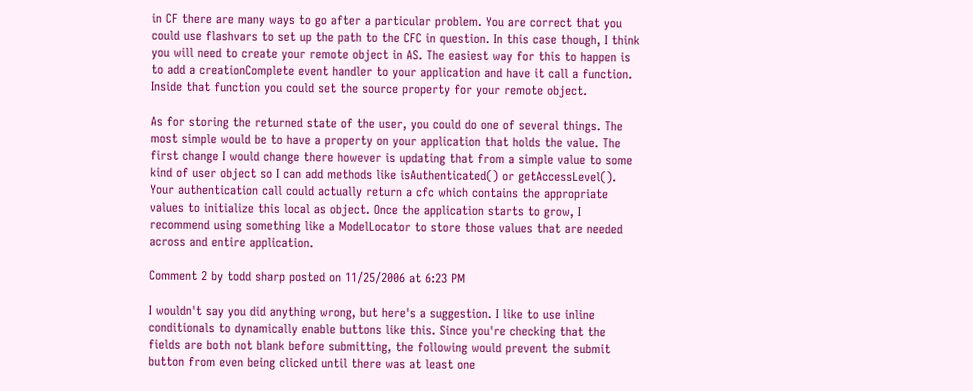in CF there are many ways to go after a particular problem. You are correct that you could use flashvars to set up the path to the CFC in question. In this case though, I think you will need to create your remote object in AS. The easiest way for this to happen is to add a creationComplete event handler to your application and have it call a function. Inside that function you could set the source property for your remote object.

As for storing the returned state of the user, you could do one of several things. The most simple would be to have a property on your application that holds the value. The first change I would change there however is updating that from a simple value to some kind of user object so I can add methods like isAuthenticated() or getAccessLevel(). Your authentication call could actually return a cfc which contains the appropriate values to initialize this local as object. Once the application starts to grow, I recommend using something like a ModelLocator to store those values that are needed across and entire application.

Comment 2 by todd sharp posted on 11/25/2006 at 6:23 PM

I wouldn't say you did anything wrong, but here's a suggestion. I like to use inline conditionals to dynamically enable buttons like this. Since you're checking that the fields are both not blank before submitting, the following would prevent the submit button from even being clicked until there was at least one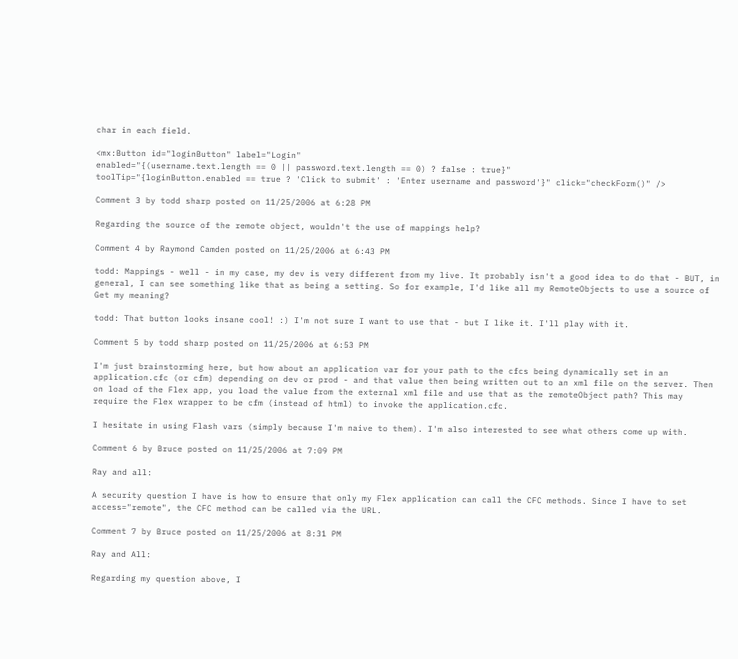char in each field.

<mx:Button id="loginButton" label="Login"
enabled="{(username.text.length == 0 || password.text.length == 0) ? false : true}"
toolTip="{loginButton.enabled == true ? 'Click to submit' : 'Enter username and password'}" click="checkForm()" />

Comment 3 by todd sharp posted on 11/25/2006 at 6:28 PM

Regarding the source of the remote object, wouldn't the use of mappings help?

Comment 4 by Raymond Camden posted on 11/25/2006 at 6:43 PM

todd: Mappings - well - in my case, my dev is very different from my live. It probably isn't a good idea to do that - BUT, in general, I can see something like that as being a setting. So for example, I'd like all my RemoteObjects to use a source of Get my meaning?

todd: That button looks insane cool! :) I'm not sure I want to use that - but I like it. I'll play with it.

Comment 5 by todd sharp posted on 11/25/2006 at 6:53 PM

I'm just brainstorming here, but how about an application var for your path to the cfcs being dynamically set in an application.cfc (or cfm) depending on dev or prod - and that value then being written out to an xml file on the server. Then on load of the Flex app, you load the value from the external xml file and use that as the remoteObject path? This may require the Flex wrapper to be cfm (instead of html) to invoke the application.cfc.

I hesitate in using Flash vars (simply because I'm naive to them). I'm also interested to see what others come up with.

Comment 6 by Bruce posted on 11/25/2006 at 7:09 PM

Ray and all:

A security question I have is how to ensure that only my Flex application can call the CFC methods. Since I have to set access="remote", the CFC method can be called via the URL.

Comment 7 by Bruce posted on 11/25/2006 at 8:31 PM

Ray and All:

Regarding my question above, I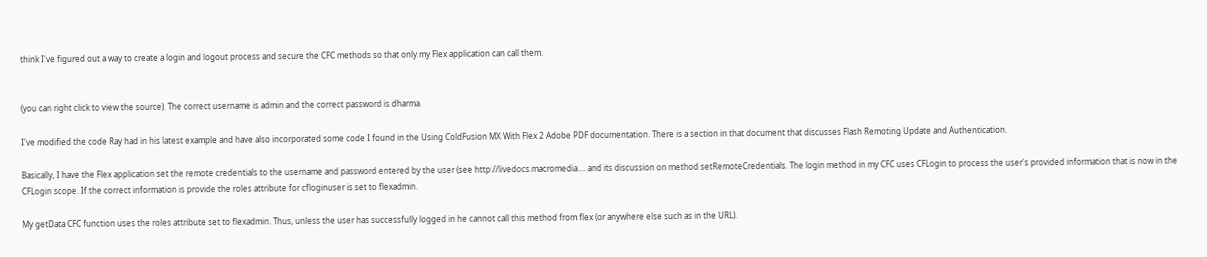think I've figured out a way to create a login and logout process and secure the CFC methods so that only my Flex application can call them.


(you can right click to view the source). The correct username is admin and the correct password is dharma.

I've modified the code Ray had in his latest example and have also incorporated some code I found in the Using ColdFusion MX With Flex 2 Adobe PDF documentation. There is a section in that document that discusses Flash Remoting Update and Authentication.

Basically, I have the Flex application set the remote credentials to the username and password entered by the user (see http://livedocs.macromedia.... and its discussion on method setRemoteCredentials. The login method in my CFC uses CFLogin to process the user's provided information that is now in the CFLogin scope. If the correct information is provide the roles attribute for cfloginuser is set to flexadmin.

My getData CFC function uses the roles attribute set to flexadmin. Thus, unless the user has successfully logged in he cannot call this method from flex (or anywhere else such as in the URL).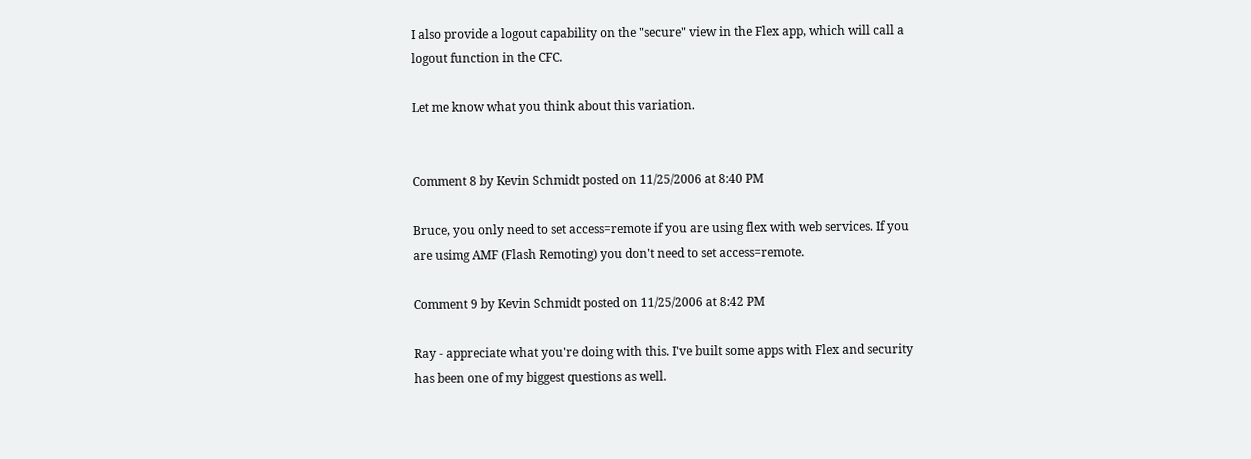I also provide a logout capability on the "secure" view in the Flex app, which will call a logout function in the CFC.

Let me know what you think about this variation.


Comment 8 by Kevin Schmidt posted on 11/25/2006 at 8:40 PM

Bruce, you only need to set access=remote if you are using flex with web services. If you are usimg AMF (Flash Remoting) you don't need to set access=remote.

Comment 9 by Kevin Schmidt posted on 11/25/2006 at 8:42 PM

Ray - appreciate what you're doing with this. I've built some apps with Flex and security has been one of my biggest questions as well.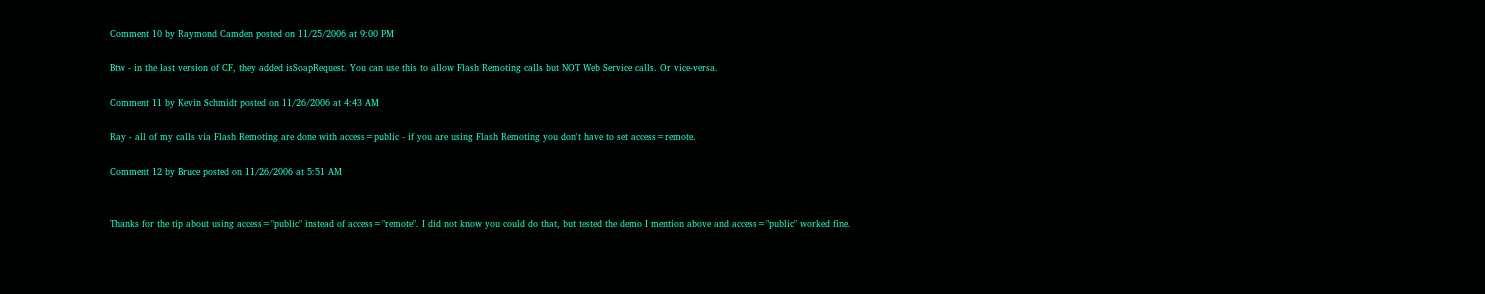Comment 10 by Raymond Camden posted on 11/25/2006 at 9:00 PM

Btw - in the last version of CF, they added isSoapRequest. You can use this to allow Flash Remoting calls but NOT Web Service calls. Or vice-versa.

Comment 11 by Kevin Schmidt posted on 11/26/2006 at 4:43 AM

Ray - all of my calls via Flash Remoting are done with access=public - if you are using Flash Remoting you don't have to set access=remote.

Comment 12 by Bruce posted on 11/26/2006 at 5:51 AM


Thanks for the tip about using access="public" instead of access="remote". I did not know you could do that, but tested the demo I mention above and access="public" worked fine.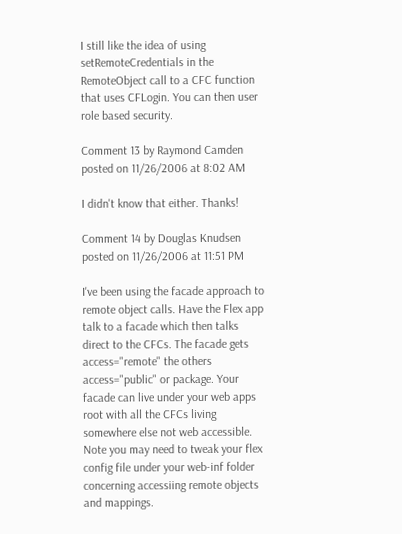I still like the idea of using setRemoteCredentials in the RemoteObject call to a CFC function that uses CFLogin. You can then user role based security.

Comment 13 by Raymond Camden posted on 11/26/2006 at 8:02 AM

I didn't know that either. Thanks!

Comment 14 by Douglas Knudsen posted on 11/26/2006 at 11:51 PM

I've been using the facade approach to remote object calls. Have the Flex app talk to a facade which then talks direct to the CFCs. The facade gets access="remote" the others access="public" or package. Your facade can live under your web apps root with all the CFCs living somewhere else not web accessible. Note you may need to tweak your flex config file under your web-inf folder concerning accessiing remote objects and mappings.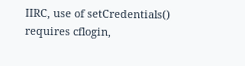IIRC, use of setCredentials() requires cflogin,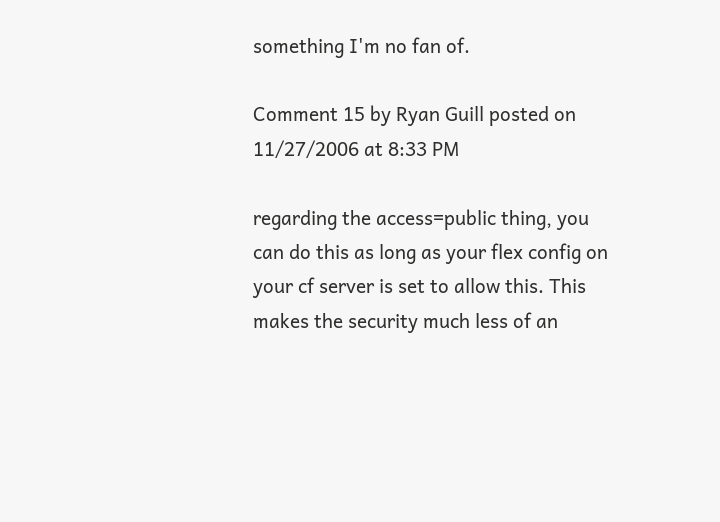something I'm no fan of.

Comment 15 by Ryan Guill posted on 11/27/2006 at 8:33 PM

regarding the access=public thing, you can do this as long as your flex config on your cf server is set to allow this. This makes the security much less of an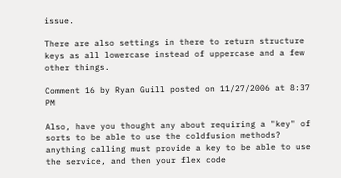issue.

There are also settings in there to return structure keys as all lowercase instead of uppercase and a few other things.

Comment 16 by Ryan Guill posted on 11/27/2006 at 8:37 PM

Also, have you thought any about requiring a "key" of sorts to be able to use the coldfusion methods? anything calling must provide a key to be able to use the service, and then your flex code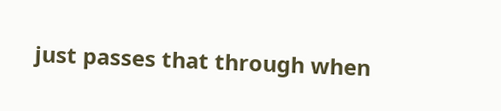just passes that through when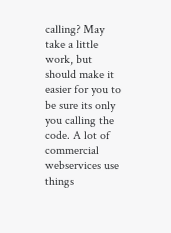calling? May take a little work, but should make it easier for you to be sure its only you calling the code. A lot of commercial webservices use things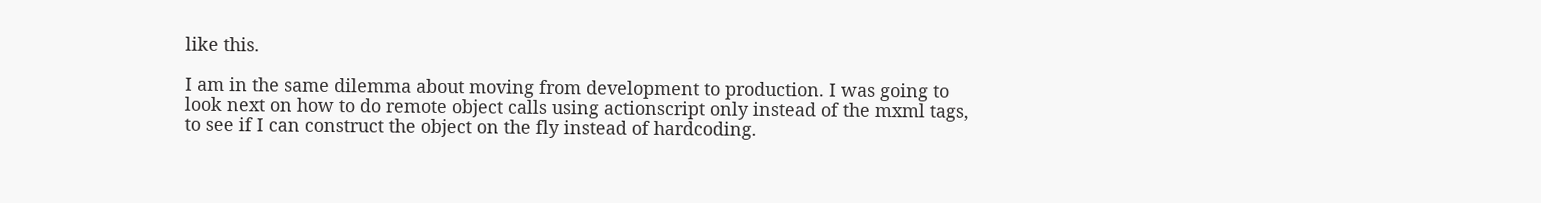like this.

I am in the same dilemma about moving from development to production. I was going to look next on how to do remote object calls using actionscript only instead of the mxml tags, to see if I can construct the object on the fly instead of hardcoding.